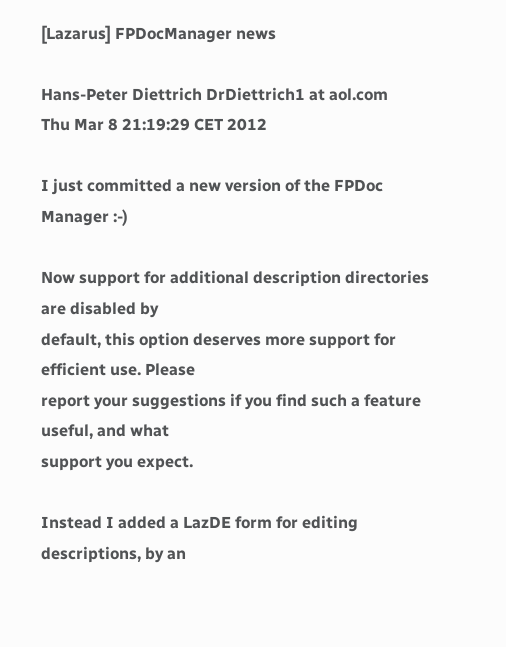[Lazarus] FPDocManager news

Hans-Peter Diettrich DrDiettrich1 at aol.com
Thu Mar 8 21:19:29 CET 2012

I just committed a new version of the FPDoc Manager :-)

Now support for additional description directories are disabled by
default, this option deserves more support for efficient use. Please
report your suggestions if you find such a feature useful, and what
support you expect.

Instead I added a LazDE form for editing descriptions, by an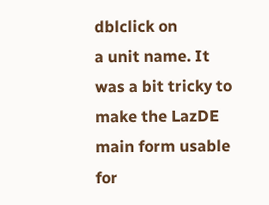dblclick on
a unit name. It was a bit tricky to make the LazDE main form usable for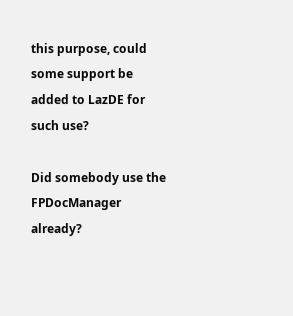this purpose, could some support be added to LazDE for such use?

Did somebody use the FPDocManager already?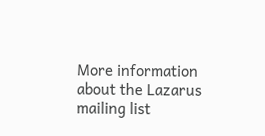More information about the Lazarus mailing list